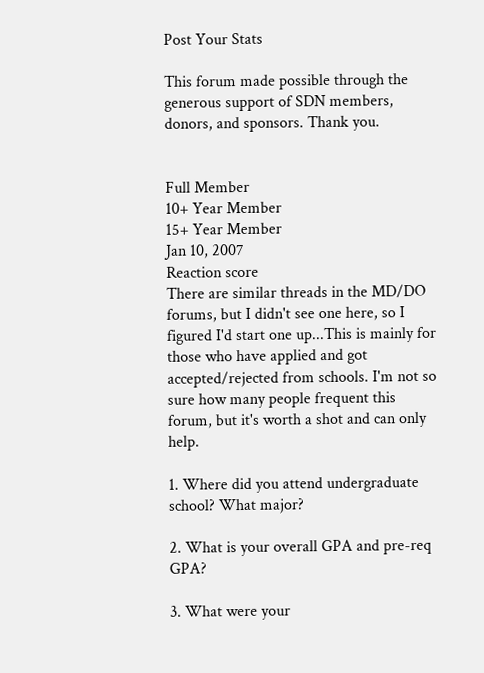Post Your Stats

This forum made possible through the generous support of SDN members, donors, and sponsors. Thank you.


Full Member
10+ Year Member
15+ Year Member
Jan 10, 2007
Reaction score
There are similar threads in the MD/DO forums, but I didn't see one here, so I figured I'd start one up...This is mainly for those who have applied and got accepted/rejected from schools. I'm not so sure how many people frequent this forum, but it's worth a shot and can only help.

1. Where did you attend undergraduate school? What major?

2. What is your overall GPA and pre-req GPA?

3. What were your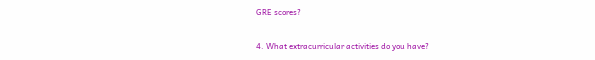GRE scores?

4. What extracurricular activities do you have?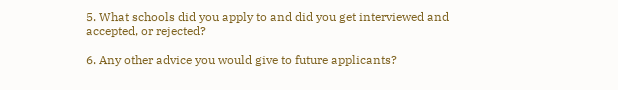5. What schools did you apply to and did you get interviewed and accepted, or rejected?

6. Any other advice you would give to future applicants?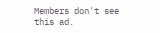Members don't see this ad.